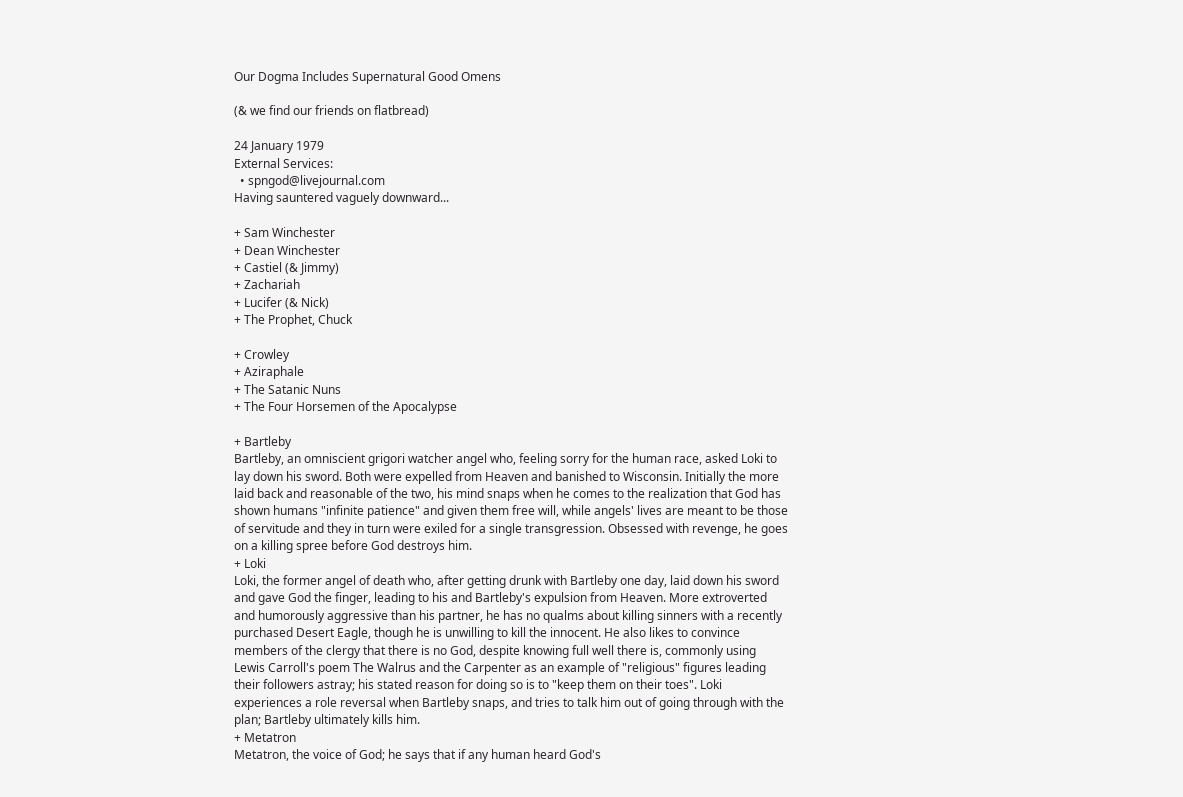Our Dogma Includes Supernatural Good Omens

(& we find our friends on flatbread)

24 January 1979
External Services:
  • spngod@livejournal.com
Having sauntered vaguely downward...

+ Sam Winchester
+ Dean Winchester
+ Castiel (& Jimmy)
+ Zachariah
+ Lucifer (& Nick)
+ The Prophet, Chuck

+ Crowley
+ Aziraphale
+ The Satanic Nuns
+ The Four Horsemen of the Apocalypse

+ Bartleby
Bartleby, an omniscient grigori watcher angel who, feeling sorry for the human race, asked Loki to lay down his sword. Both were expelled from Heaven and banished to Wisconsin. Initially the more laid back and reasonable of the two, his mind snaps when he comes to the realization that God has shown humans "infinite patience" and given them free will, while angels' lives are meant to be those of servitude and they in turn were exiled for a single transgression. Obsessed with revenge, he goes on a killing spree before God destroys him.
+ Loki
Loki, the former angel of death who, after getting drunk with Bartleby one day, laid down his sword and gave God the finger, leading to his and Bartleby's expulsion from Heaven. More extroverted and humorously aggressive than his partner, he has no qualms about killing sinners with a recently purchased Desert Eagle, though he is unwilling to kill the innocent. He also likes to convince members of the clergy that there is no God, despite knowing full well there is, commonly using Lewis Carroll's poem The Walrus and the Carpenter as an example of "religious" figures leading their followers astray; his stated reason for doing so is to "keep them on their toes". Loki experiences a role reversal when Bartleby snaps, and tries to talk him out of going through with the plan; Bartleby ultimately kills him.
+ Metatron
Metatron, the voice of God; he says that if any human heard God's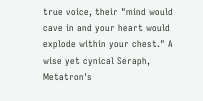true voice, their "mind would cave in and your heart would explode within your chest." A wise yet cynical Seraph, Metatron's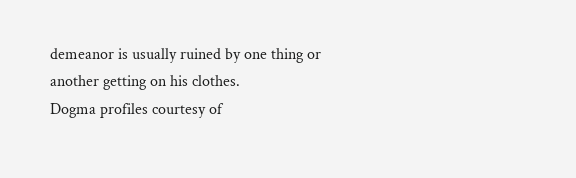demeanor is usually ruined by one thing or another getting on his clothes.
Dogma profiles courtesy of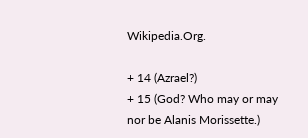Wikipedia.Org.

+ 14 (Azrael?)
+ 15 (God? Who may or may nor be Alanis Morissette.)